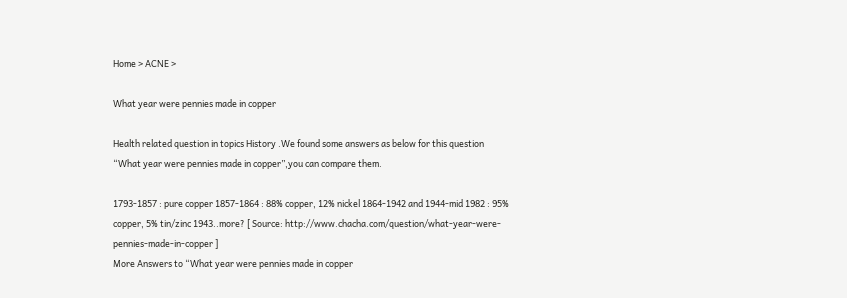Home > ACNE >

What year were pennies made in copper

Health related question in topics History .We found some answers as below for this question “What year were pennies made in copper”,you can compare them.

1793-1857 : pure copper 1857-1864 : 88% copper, 12% nickel 1864-1942 and 1944-mid 1982 : 95% copper, 5% tin/zinc 1943..more? [ Source: http://www.chacha.com/question/what-year-were-pennies-made-in-copper ]
More Answers to “What year were pennies made in copper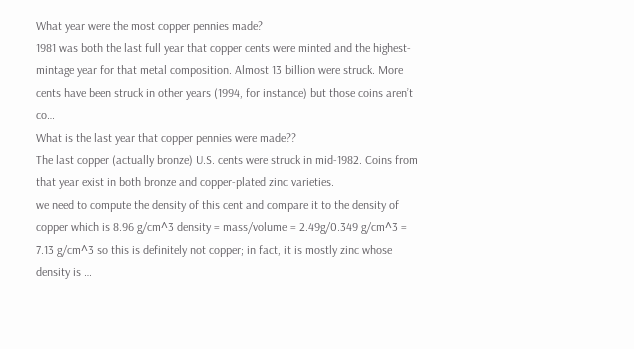What year were the most copper pennies made?
1981 was both the last full year that copper cents were minted and the highest-mintage year for that metal composition. Almost 13 billion were struck. More cents have been struck in other years (1994, for instance) but those coins aren’t co…
What is the last year that copper pennies were made??
The last copper (actually bronze) U.S. cents were struck in mid-1982. Coins from that year exist in both bronze and copper-plated zinc varieties.
we need to compute the density of this cent and compare it to the density of copper which is 8.96 g/cm^3 density = mass/volume = 2.49g/0.349 g/cm^3 = 7.13 g/cm^3 so this is definitely not copper; in fact, it is mostly zinc whose density is …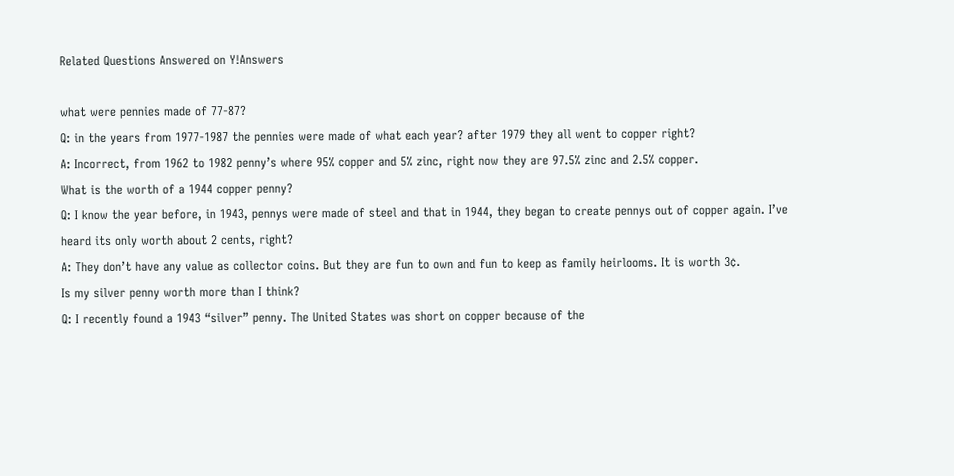Related Questions Answered on Y!Answers

what were pennies made of 77-87?
Q: in the years from 1977-1987 the pennies were made of what each year? after 1979 they all went to copper right?
A: Incorrect, from 1962 to 1982 penny’s where 95% copper and 5% zinc, right now they are 97.5% zinc and 2.5% copper.
What is the worth of a 1944 copper penny?
Q: I know the year before, in 1943, pennys were made of steel and that in 1944, they began to create pennys out of copper again. I’ve heard its only worth about 2 cents, right?
A: They don’t have any value as collector coins. But they are fun to own and fun to keep as family heirlooms. It is worth 3¢.
Is my silver penny worth more than I think?
Q: I recently found a 1943 “silver” penny. The United States was short on copper because of the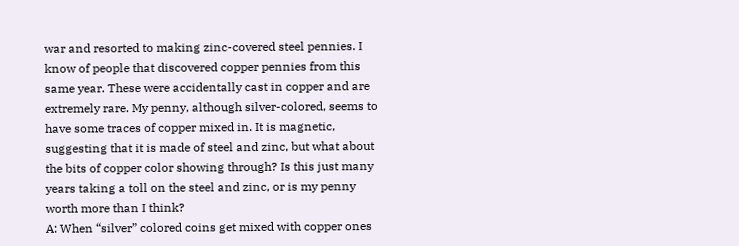war and resorted to making zinc-covered steel pennies. I know of people that discovered copper pennies from this same year. These were accidentally cast in copper and are extremely rare. My penny, although silver-colored, seems to have some traces of copper mixed in. It is magnetic, suggesting that it is made of steel and zinc, but what about the bits of copper color showing through? Is this just many years taking a toll on the steel and zinc, or is my penny worth more than I think?
A: When “silver” colored coins get mixed with copper ones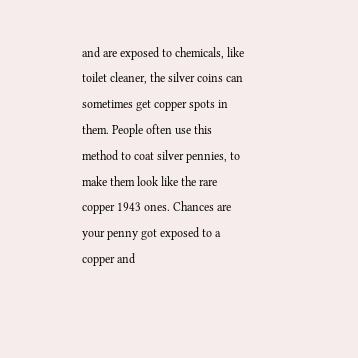and are exposed to chemicals, like toilet cleaner, the silver coins can sometimes get copper spots in them. People often use this method to coat silver pennies, to make them look like the rare copper 1943 ones. Chances are your penny got exposed to a copper and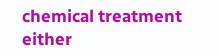chemical treatment either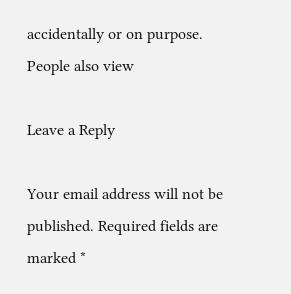accidentally or on purpose.
People also view

Leave a Reply

Your email address will not be published. Required fields are marked *